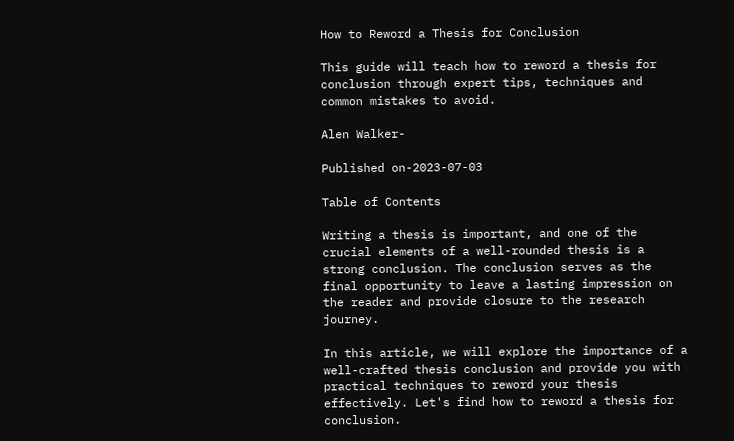How to Reword a Thesis for Conclusion

This guide will teach how to reword a thesis for conclusion through expert tips, techniques and common mistakes to avoid.

Alen Walker-

Published on-2023-07-03

Table of Contents

Writing a thesis is important, and one of the crucial elements of a well-rounded thesis is a strong conclusion. The conclusion serves as the final opportunity to leave a lasting impression on the reader and provide closure to the research journey.

In this article, we will explore the importance of a well-crafted thesis conclusion and provide you with practical techniques to reword your thesis effectively. Let's find how to reword a thesis for conclusion.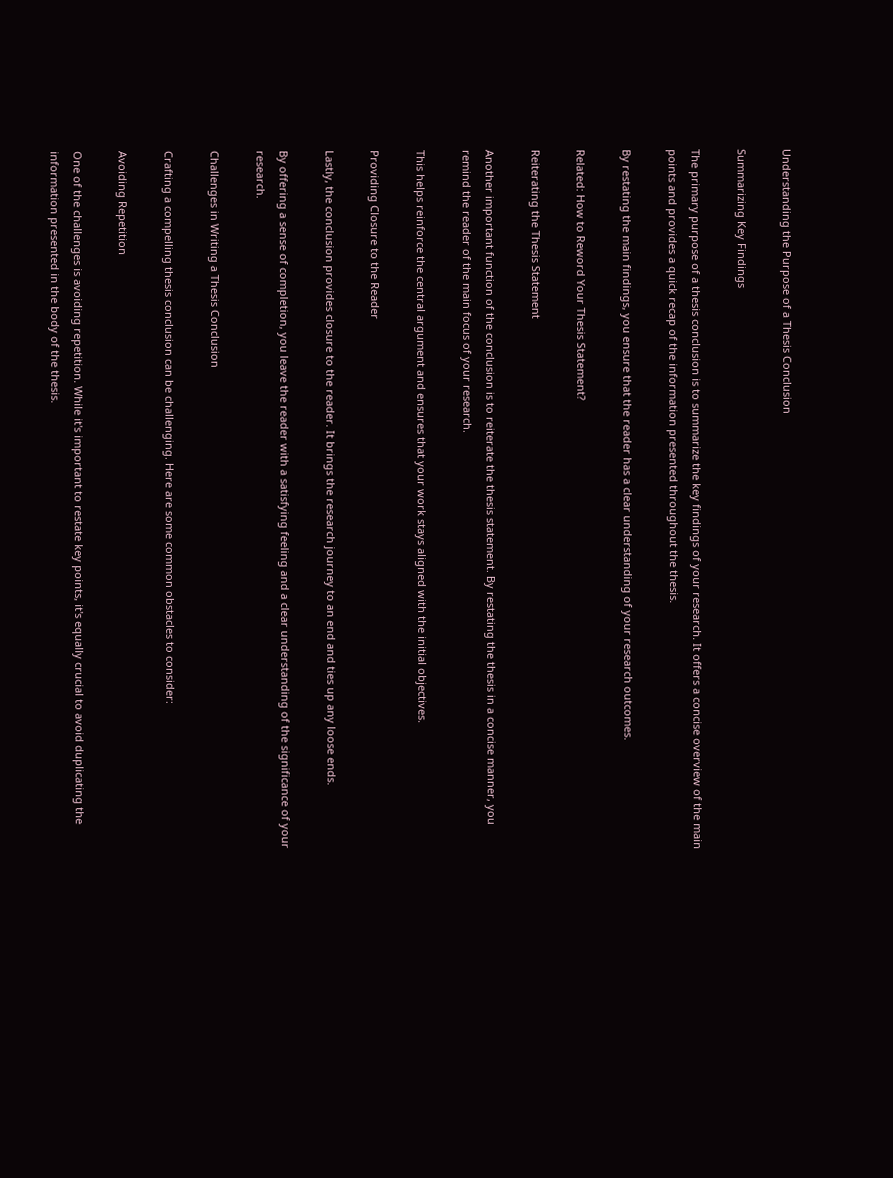Understanding the Purpose of a Thesis Conclusion

Summarizing Key Findings

The primary purpose of a thesis conclusion is to summarize the key findings of your research. It offers a concise overview of the main points and provides a quick recap of the information presented throughout the thesis.

By restating the main findings, you ensure that the reader has a clear understanding of your research outcomes.

Related: How to Reword Your Thesis Statement?

Reiterating the Thesis Statement

Another important function of the conclusion is to reiterate the thesis statement. By restating the thesis in a concise manner, you remind the reader of the main focus of your research.

This helps reinforce the central argument and ensures that your work stays aligned with the initial objectives.

Providing Closure to the Reader

Lastly, the conclusion provides closure to the reader. It brings the research journey to an end and ties up any loose ends.

By offering a sense of completion, you leave the reader with a satisfying feeling and a clear understanding of the significance of your research.

Challenges in Writing a Thesis Conclusion

Crafting a compelling thesis conclusion can be challenging. Here are some common obstacles to consider:

Avoiding Repetition

One of the challenges is avoiding repetition. While it's important to restate key points, it's equally crucial to avoid duplicating the information presented in the body of the thesis.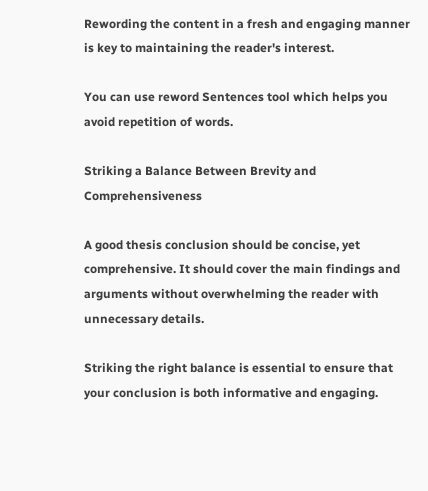Rewording the content in a fresh and engaging manner is key to maintaining the reader's interest.

You can use reword Sentences tool which helps you avoid repetition of words.

Striking a Balance Between Brevity and Comprehensiveness

A good thesis conclusion should be concise, yet comprehensive. It should cover the main findings and arguments without overwhelming the reader with unnecessary details.

Striking the right balance is essential to ensure that your conclusion is both informative and engaging.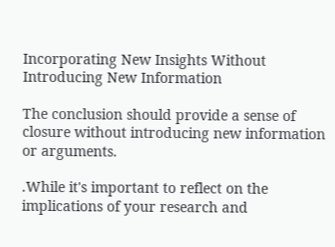Incorporating New Insights Without Introducing New Information

The conclusion should provide a sense of closure without introducing new information or arguments.

.While it's important to reflect on the implications of your research and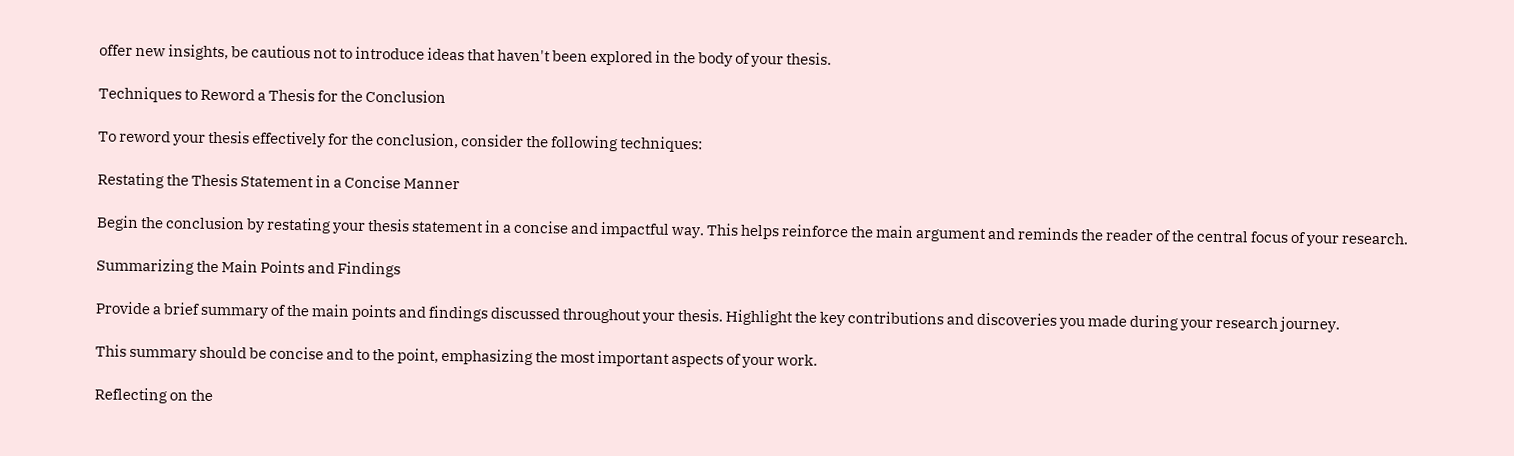offer new insights, be cautious not to introduce ideas that haven't been explored in the body of your thesis.

Techniques to Reword a Thesis for the Conclusion

To reword your thesis effectively for the conclusion, consider the following techniques:

Restating the Thesis Statement in a Concise Manner

Begin the conclusion by restating your thesis statement in a concise and impactful way. This helps reinforce the main argument and reminds the reader of the central focus of your research.

Summarizing the Main Points and Findings

Provide a brief summary of the main points and findings discussed throughout your thesis. Highlight the key contributions and discoveries you made during your research journey.

This summary should be concise and to the point, emphasizing the most important aspects of your work.

Reflecting on the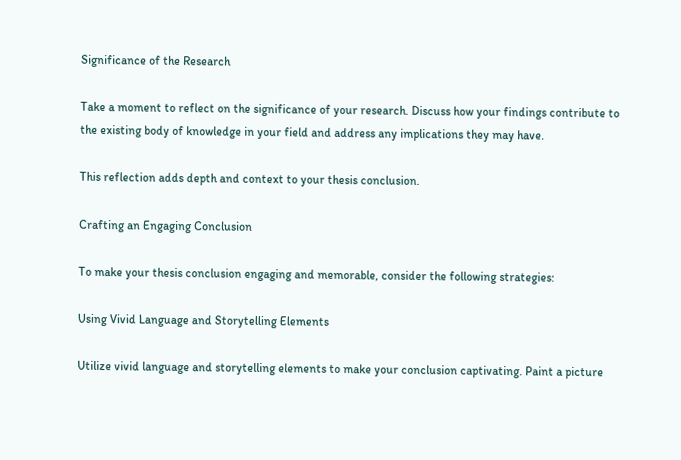Significance of the Research

Take a moment to reflect on the significance of your research. Discuss how your findings contribute to the existing body of knowledge in your field and address any implications they may have.

This reflection adds depth and context to your thesis conclusion.

Crafting an Engaging Conclusion

To make your thesis conclusion engaging and memorable, consider the following strategies:

Using Vivid Language and Storytelling Elements

Utilize vivid language and storytelling elements to make your conclusion captivating. Paint a picture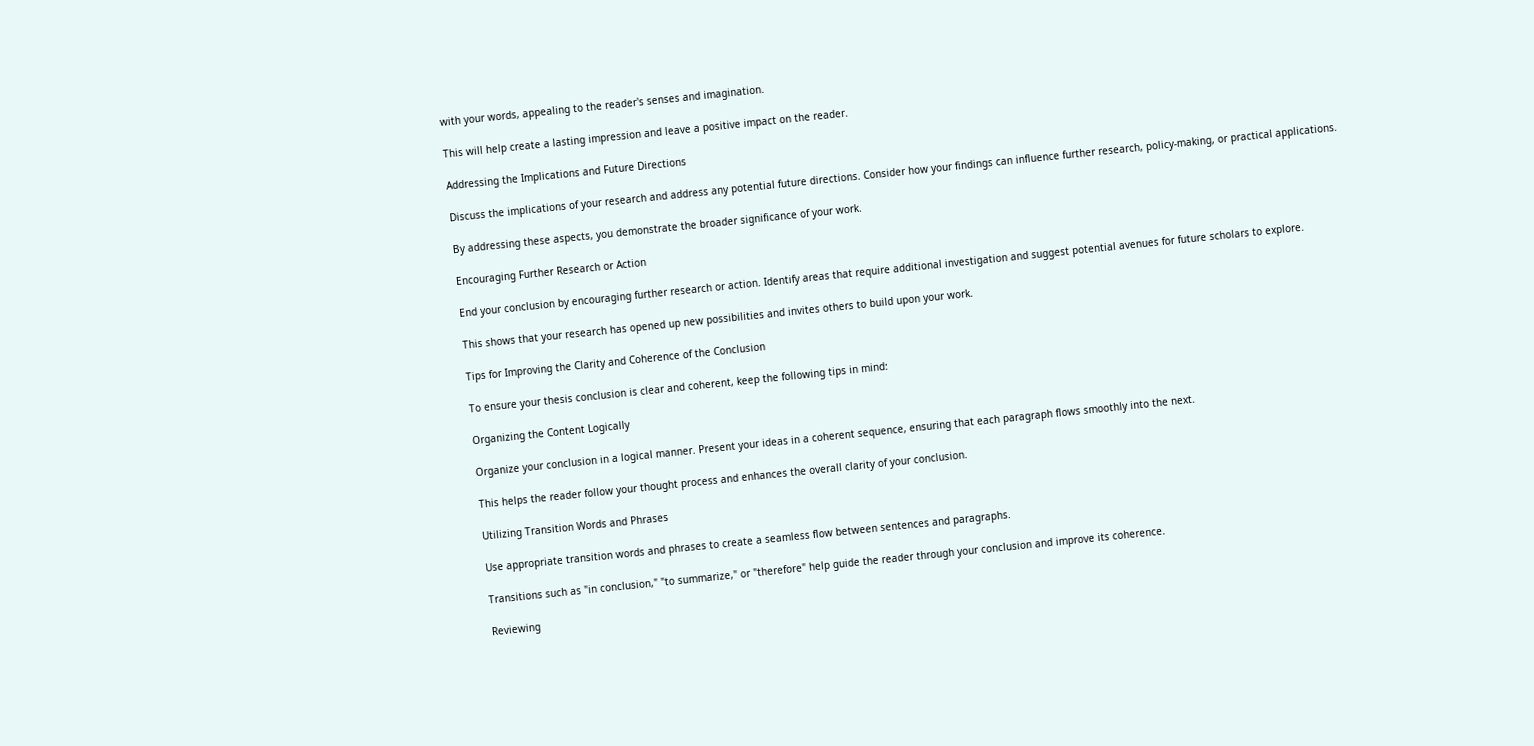with your words, appealing to the reader's senses and imagination.

This will help create a lasting impression and leave a positive impact on the reader.

Addressing the Implications and Future Directions

Discuss the implications of your research and address any potential future directions. Consider how your findings can influence further research, policy-making, or practical applications.

By addressing these aspects, you demonstrate the broader significance of your work.

Encouraging Further Research or Action

End your conclusion by encouraging further research or action. Identify areas that require additional investigation and suggest potential avenues for future scholars to explore.

This shows that your research has opened up new possibilities and invites others to build upon your work.

Tips for Improving the Clarity and Coherence of the Conclusion

To ensure your thesis conclusion is clear and coherent, keep the following tips in mind:

Organizing the Content Logically

Organize your conclusion in a logical manner. Present your ideas in a coherent sequence, ensuring that each paragraph flows smoothly into the next.

This helps the reader follow your thought process and enhances the overall clarity of your conclusion.

Utilizing Transition Words and Phrases

Use appropriate transition words and phrases to create a seamless flow between sentences and paragraphs.

Transitions such as "in conclusion," "to summarize," or "therefore" help guide the reader through your conclusion and improve its coherence.

Reviewing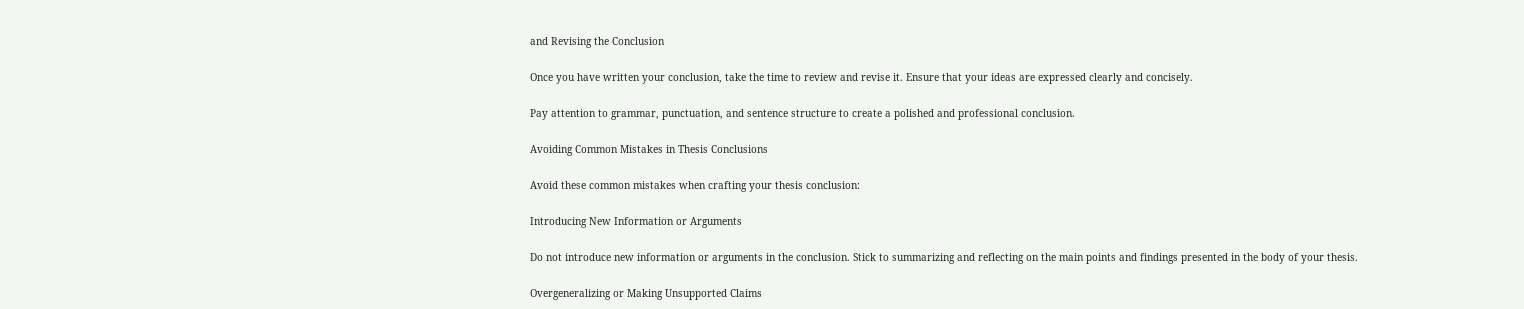and Revising the Conclusion

Once you have written your conclusion, take the time to review and revise it. Ensure that your ideas are expressed clearly and concisely.

Pay attention to grammar, punctuation, and sentence structure to create a polished and professional conclusion.

Avoiding Common Mistakes in Thesis Conclusions

Avoid these common mistakes when crafting your thesis conclusion:

Introducing New Information or Arguments

Do not introduce new information or arguments in the conclusion. Stick to summarizing and reflecting on the main points and findings presented in the body of your thesis.

Overgeneralizing or Making Unsupported Claims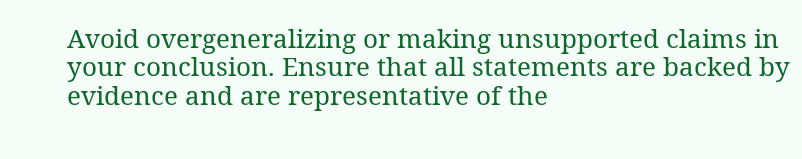Avoid overgeneralizing or making unsupported claims in your conclusion. Ensure that all statements are backed by evidence and are representative of the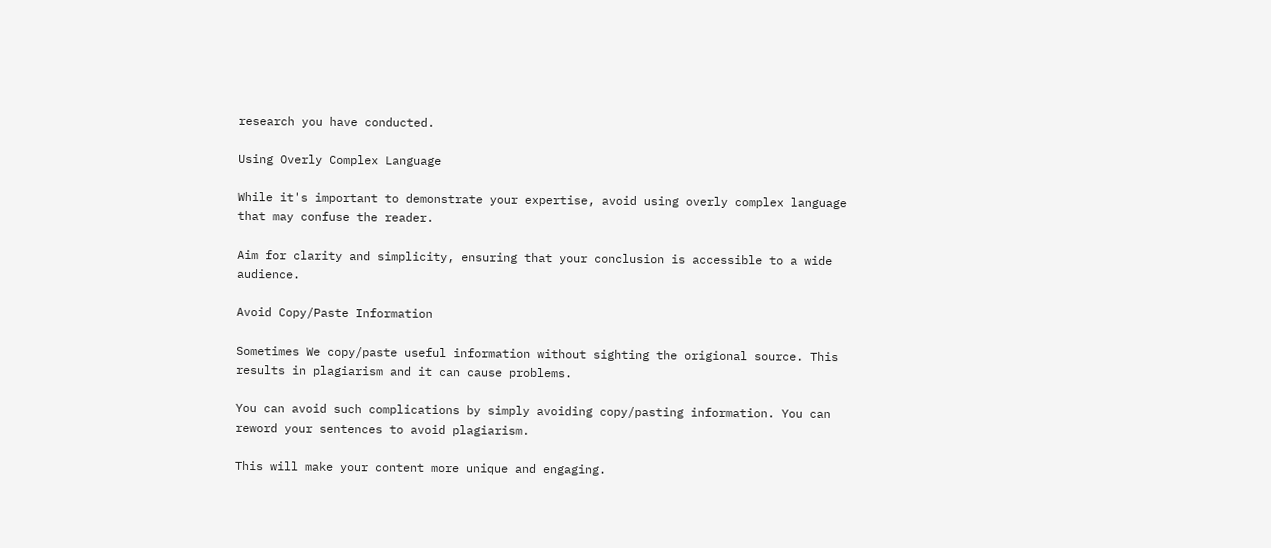research you have conducted.

Using Overly Complex Language

While it's important to demonstrate your expertise, avoid using overly complex language that may confuse the reader.

Aim for clarity and simplicity, ensuring that your conclusion is accessible to a wide audience.

Avoid Copy/Paste Information

Sometimes We copy/paste useful information without sighting the origional source. This results in plagiarism and it can cause problems.

You can avoid such complications by simply avoiding copy/pasting information. You can reword your sentences to avoid plagiarism.

This will make your content more unique and engaging.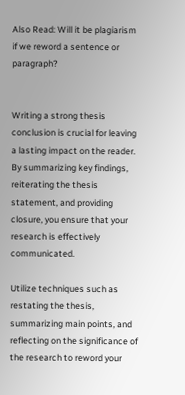Also Read: Will it be plagiarism if we reword a sentence or paragraph?


Writing a strong thesis conclusion is crucial for leaving a lasting impact on the reader. By summarizing key findings, reiterating the thesis statement, and providing closure, you ensure that your research is effectively communicated.

Utilize techniques such as restating the thesis, summarizing main points, and reflecting on the significance of the research to reword your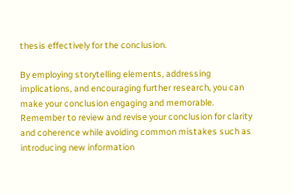thesis effectively for the conclusion.

By employing storytelling elements, addressing implications, and encouraging further research, you can make your conclusion engaging and memorable. Remember to review and revise your conclusion for clarity and coherence while avoiding common mistakes such as introducing new information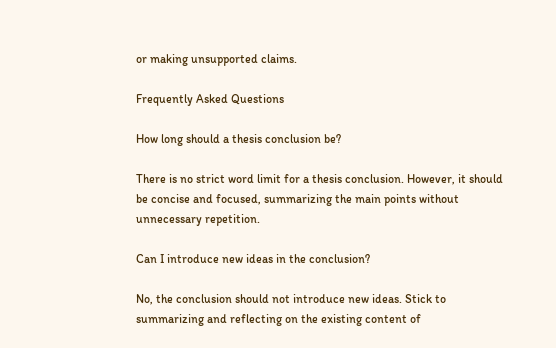or making unsupported claims.

Frequently Asked Questions

How long should a thesis conclusion be?

There is no strict word limit for a thesis conclusion. However, it should be concise and focused, summarizing the main points without unnecessary repetition.

Can I introduce new ideas in the conclusion?

No, the conclusion should not introduce new ideas. Stick to summarizing and reflecting on the existing content of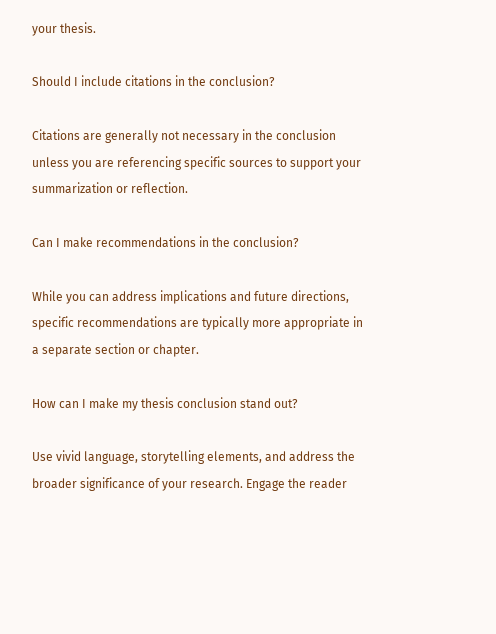your thesis.

Should I include citations in the conclusion?

Citations are generally not necessary in the conclusion unless you are referencing specific sources to support your summarization or reflection.

Can I make recommendations in the conclusion?

While you can address implications and future directions, specific recommendations are typically more appropriate in a separate section or chapter.

How can I make my thesis conclusion stand out?

Use vivid language, storytelling elements, and address the broader significance of your research. Engage the reader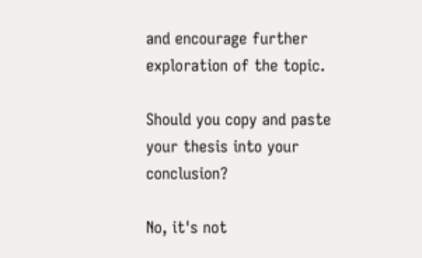and encourage further exploration of the topic.

Should you copy and paste your thesis into your conclusion?

No, it's not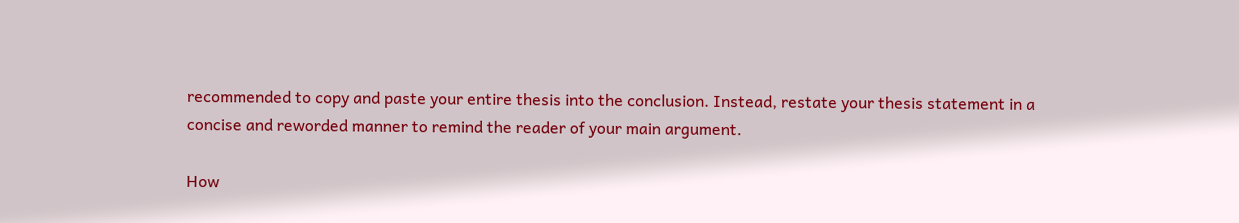recommended to copy and paste your entire thesis into the conclusion. Instead, restate your thesis statement in a concise and reworded manner to remind the reader of your main argument.

How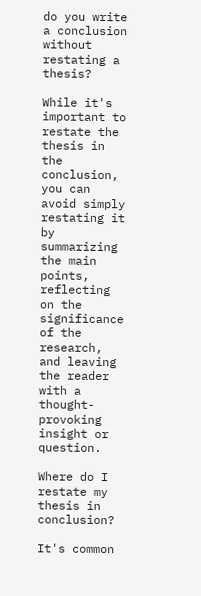do you write a conclusion without restating a thesis?

While it's important to restate the thesis in the conclusion, you can avoid simply restating it by summarizing the main points, reflecting on the significance of the research, and leaving the reader with a thought-provoking insight or question.

Where do I restate my thesis in conclusion?

It's common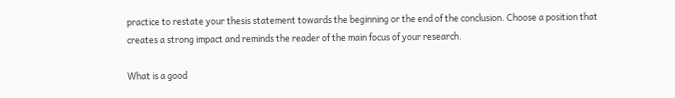practice to restate your thesis statement towards the beginning or the end of the conclusion. Choose a position that creates a strong impact and reminds the reader of the main focus of your research.

What is a good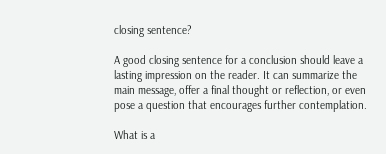closing sentence?

A good closing sentence for a conclusion should leave a lasting impression on the reader. It can summarize the main message, offer a final thought or reflection, or even pose a question that encourages further contemplation.

What is a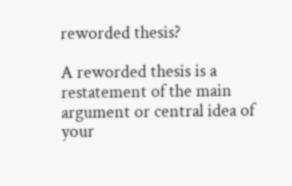reworded thesis?

A reworded thesis is a restatement of the main argument or central idea of your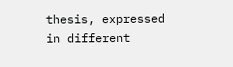thesis, expressed in different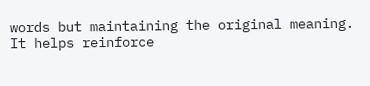words but maintaining the original meaning. It helps reinforce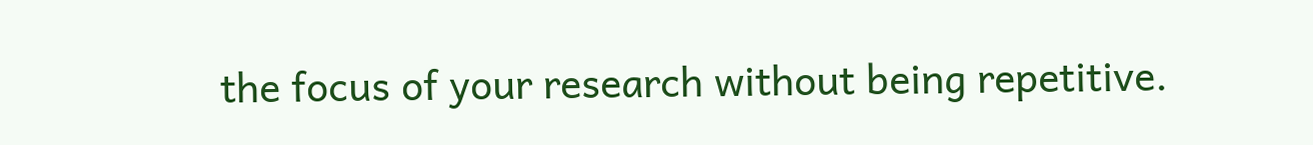the focus of your research without being repetitive.